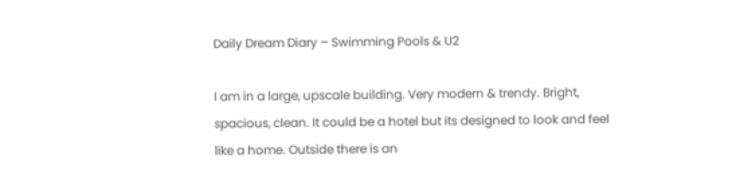Daily Dream Diary – Swimming Pools & U2

I am in a large, upscale building. Very modern & trendy. Bright, spacious, clean. It could be a hotel but its designed to look and feel like a home. Outside there is an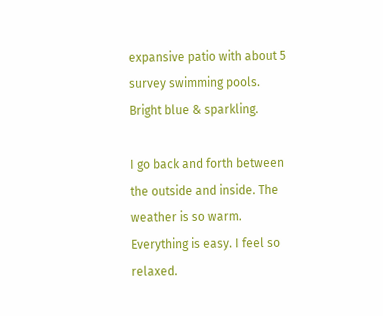expansive patio with about 5 survey swimming pools. Bright blue & sparkling.

I go back and forth between the outside and inside. The weather is so warm. Everything is easy. I feel so relaxed.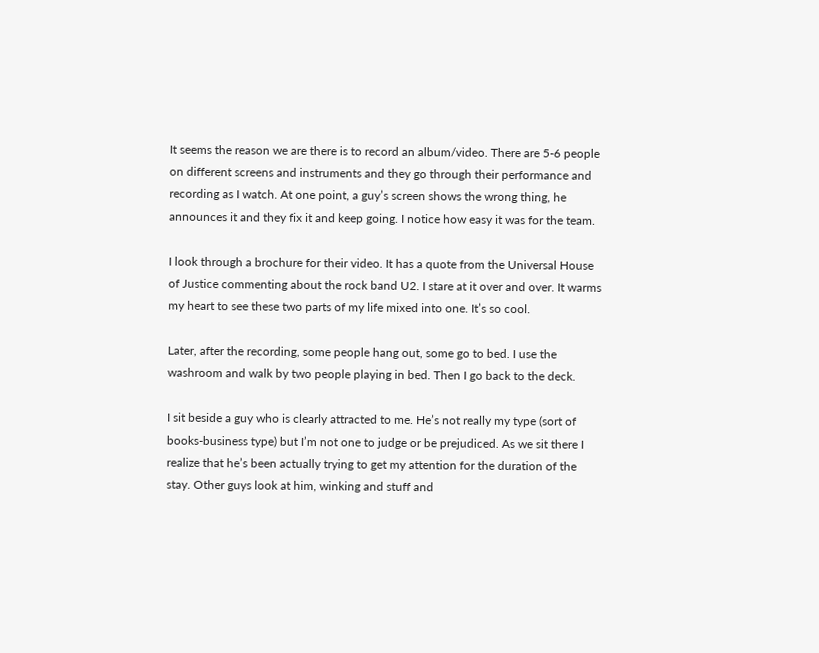It seems the reason we are there is to record an album/video. There are 5-6 people on different screens and instruments and they go through their performance and recording as I watch. At one point, a guy’s screen shows the wrong thing, he announces it and they fix it and keep going. I notice how easy it was for the team.

I look through a brochure for their video. It has a quote from the Universal House of Justice commenting about the rock band U2. I stare at it over and over. It warms my heart to see these two parts of my life mixed into one. It’s so cool.

Later, after the recording, some people hang out, some go to bed. I use the washroom and walk by two people playing in bed. Then I go back to the deck.

I sit beside a guy who is clearly attracted to me. He’s not really my type (sort of books-business type) but I’m not one to judge or be prejudiced. As we sit there I realize that he’s been actually trying to get my attention for the duration of the stay. Other guys look at him, winking and stuff and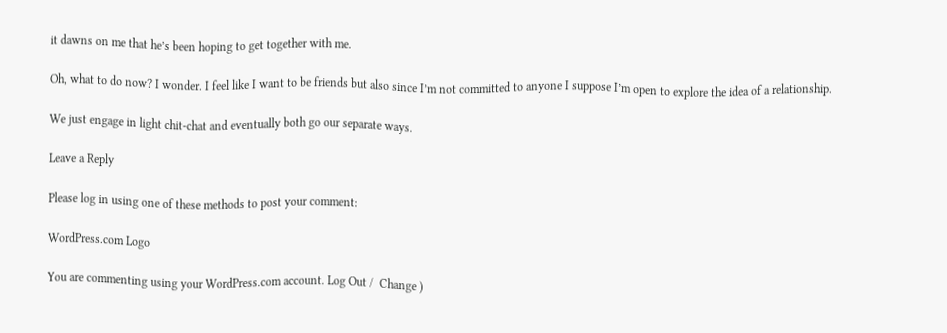it dawns on me that he’s been hoping to get together with me.

Oh, what to do now? I wonder. I feel like I want to be friends but also since I’m not committed to anyone I suppose I’m open to explore the idea of a relationship.

We just engage in light chit-chat and eventually both go our separate ways.

Leave a Reply

Please log in using one of these methods to post your comment:

WordPress.com Logo

You are commenting using your WordPress.com account. Log Out /  Change )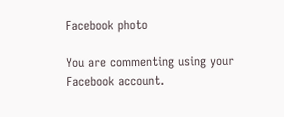Facebook photo

You are commenting using your Facebook account.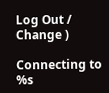Log Out /  Change )

Connecting to %s